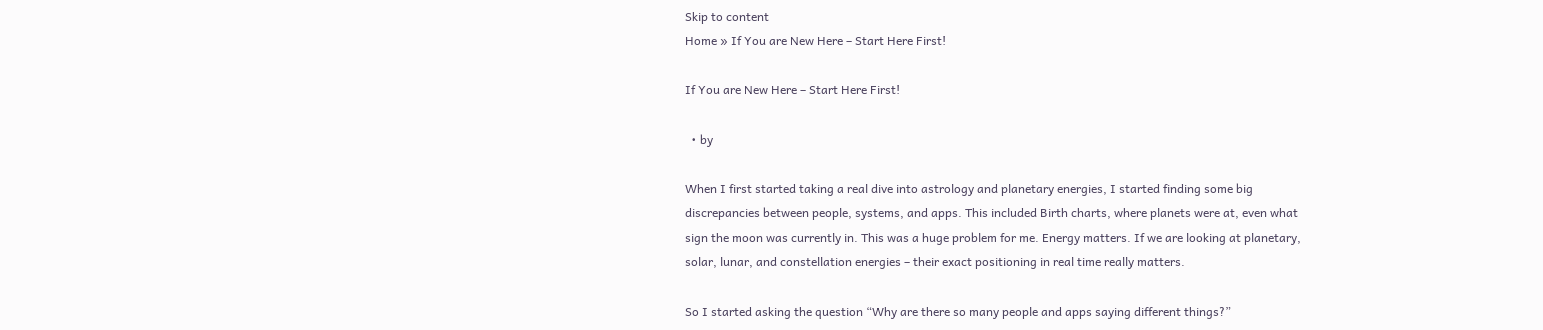Skip to content
Home » If You are New Here – Start Here First!

If You are New Here – Start Here First!

  • by

When I first started taking a real dive into astrology and planetary energies, I started finding some big discrepancies between people, systems, and apps. This included Birth charts, where planets were at, even what sign the moon was currently in. This was a huge problem for me. Energy matters. If we are looking at planetary, solar, lunar, and constellation energies – their exact positioning in real time really matters.

So I started asking the question “Why are there so many people and apps saying different things?”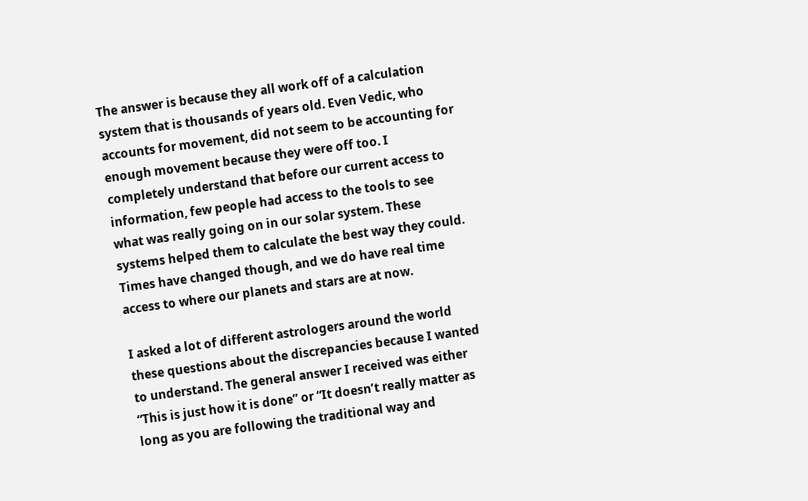The answer is because they all work off of a calculation system that is thousands of years old. Even Vedic, who accounts for movement, did not seem to be accounting for enough movement because they were off too. I completely understand that before our current access to information, few people had access to the tools to see what was really going on in our solar system. These systems helped them to calculate the best way they could. Times have changed though, and we do have real time access to where our planets and stars are at now.

I asked a lot of different astrologers around the world these questions about the discrepancies because I wanted to understand. The general answer I received was either “This is just how it is done” or “It doesn’t really matter as long as you are following the traditional way and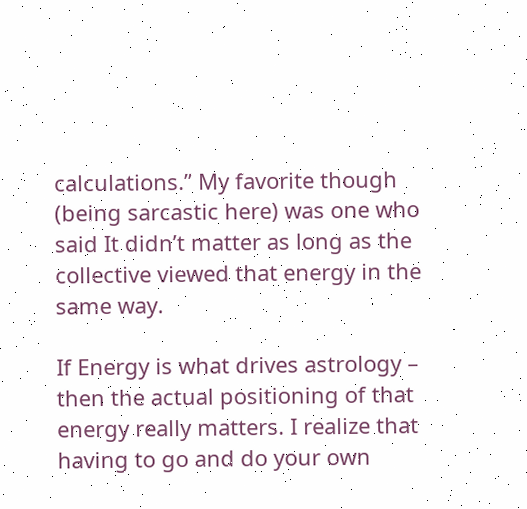calculations.” My favorite though (being sarcastic here) was one who said It didn’t matter as long as the collective viewed that energy in the same way.

If Energy is what drives astrology – then the actual positioning of that energy really matters. I realize that having to go and do your own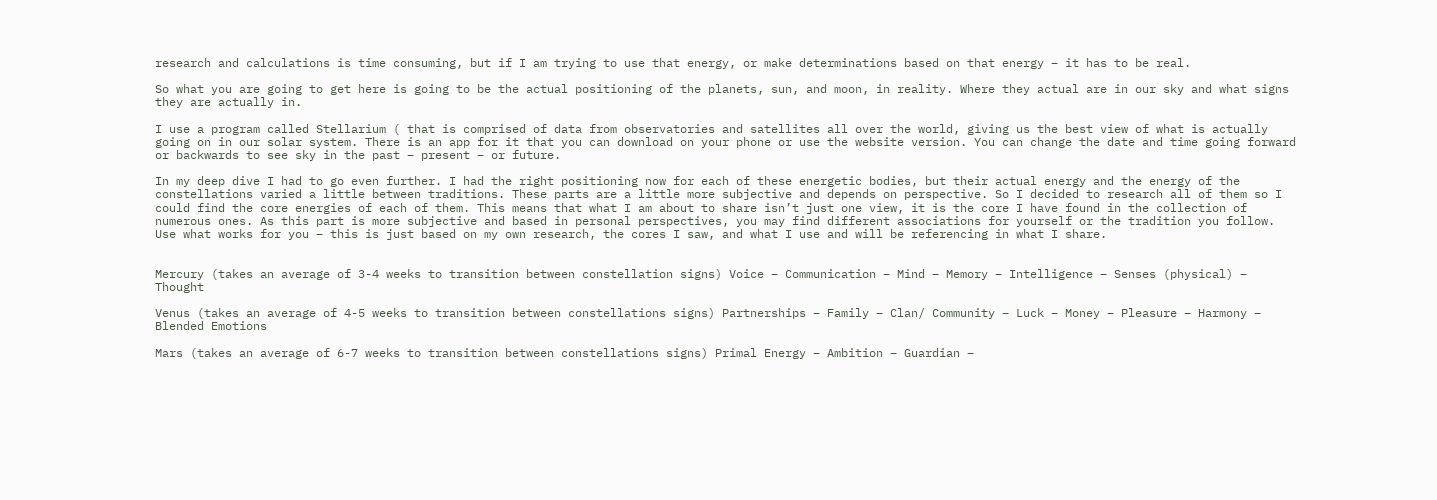research and calculations is time consuming, but if I am trying to use that energy, or make determinations based on that energy – it has to be real.

So what you are going to get here is going to be the actual positioning of the planets, sun, and moon, in reality. Where they actual are in our sky and what signs they are actually in.

I use a program called Stellarium ( that is comprised of data from observatories and satellites all over the world, giving us the best view of what is actually going on in our solar system. There is an app for it that you can download on your phone or use the website version. You can change the date and time going forward or backwards to see sky in the past – present – or future.

In my deep dive I had to go even further. I had the right positioning now for each of these energetic bodies, but their actual energy and the energy of the constellations varied a little between traditions. These parts are a little more subjective and depends on perspective. So I decided to research all of them so I could find the core energies of each of them. This means that what I am about to share isn’t just one view, it is the core I have found in the collection of numerous ones. As this part is more subjective and based in personal perspectives, you may find different associations for yourself or the tradition you follow. Use what works for you – this is just based on my own research, the cores I saw, and what I use and will be referencing in what I share.


Mercury (takes an average of 3-4 weeks to transition between constellation signs) Voice – Communication – Mind – Memory – Intelligence – Senses (physical) – Thought

Venus (takes an average of 4-5 weeks to transition between constellations signs) Partnerships – Family – Clan/ Community – Luck – Money – Pleasure – Harmony – Blended Emotions

Mars (takes an average of 6-7 weeks to transition between constellations signs) Primal Energy – Ambition – Guardian –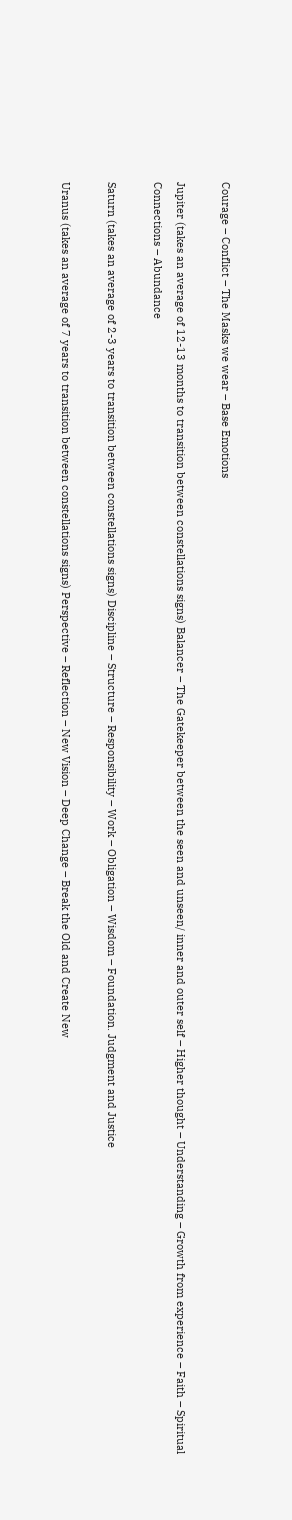Courage – Conflict – The Masks we wear – Base Emotions

Jupiter (takes an average of 12-13 months to transition between constellations signs) Balancer – The Gatekeeper between the seen and unseen/ inner and outer self – Higher thought – Understanding – Growth from experience – Faith – Spiritual Connections – Abundance

Saturn (takes an average of 2-3 years to transition between constellations signs) Discipline – Structure – Responsibility – Work – Obligation – Wisdom – Foundation. Judgment and Justice

Uranus (takes an average of 7 years to transition between constellations signs) Perspective – Reflection – New Vision – Deep Change – Break the Old and Create New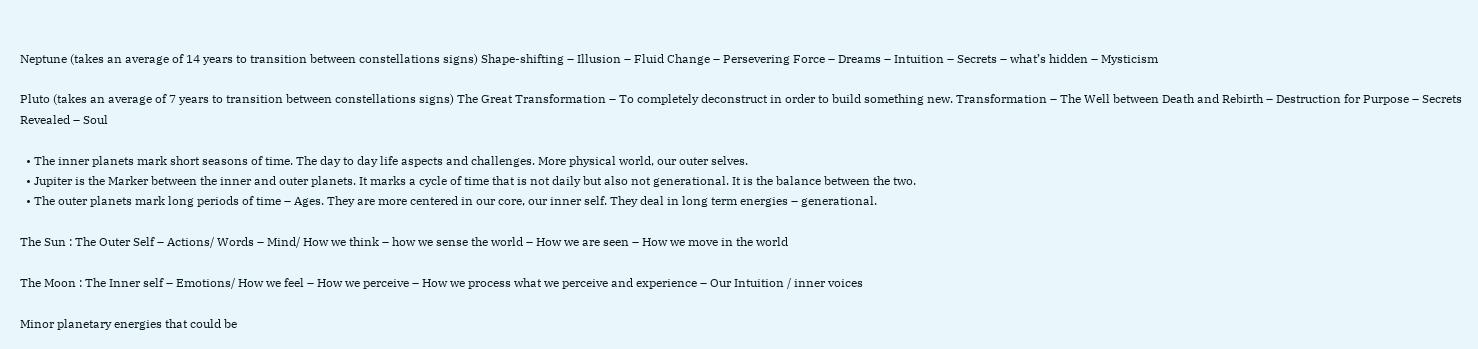Neptune (takes an average of 14 years to transition between constellations signs) Shape-shifting – Illusion – Fluid Change – Persevering Force – Dreams – Intuition – Secrets – what’s hidden – Mysticism

Pluto (takes an average of 7 years to transition between constellations signs) The Great Transformation – To completely deconstruct in order to build something new. Transformation – The Well between Death and Rebirth – Destruction for Purpose – Secrets Revealed – Soul

  • The inner planets mark short seasons of time. The day to day life aspects and challenges. More physical world, our outer selves.
  • Jupiter is the Marker between the inner and outer planets. It marks a cycle of time that is not daily but also not generational. It is the balance between the two.
  • The outer planets mark long periods of time – Ages. They are more centered in our core, our inner self. They deal in long term energies – generational.

The Sun : The Outer Self – Actions/ Words – Mind/ How we think – how we sense the world – How we are seen – How we move in the world

The Moon : The Inner self – Emotions/ How we feel – How we perceive – How we process what we perceive and experience – Our Intuition / inner voices

Minor planetary energies that could be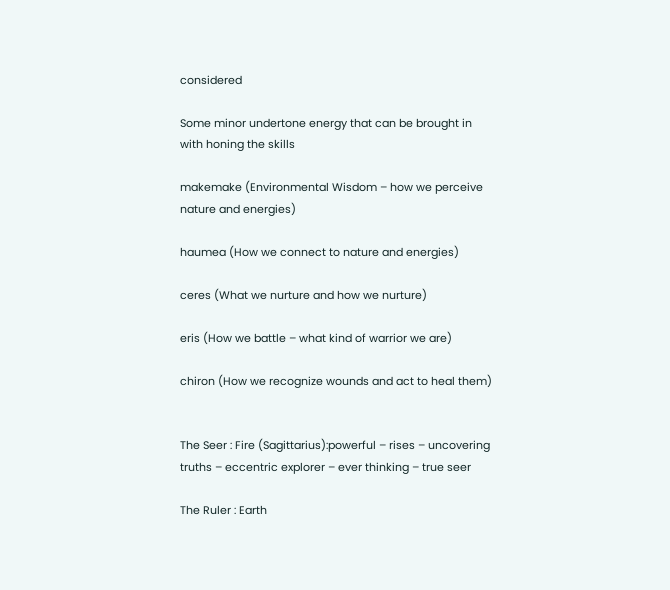considered

Some minor undertone energy that can be brought in with honing the skills

makemake (Environmental Wisdom – how we perceive nature and energies)

haumea (How we connect to nature and energies)

ceres (What we nurture and how we nurture)

eris (How we battle – what kind of warrior we are)

chiron (How we recognize wounds and act to heal them)


The Seer : Fire (Sagittarius):powerful – rises – uncovering truths – eccentric explorer – ever thinking – true seer

The Ruler : Earth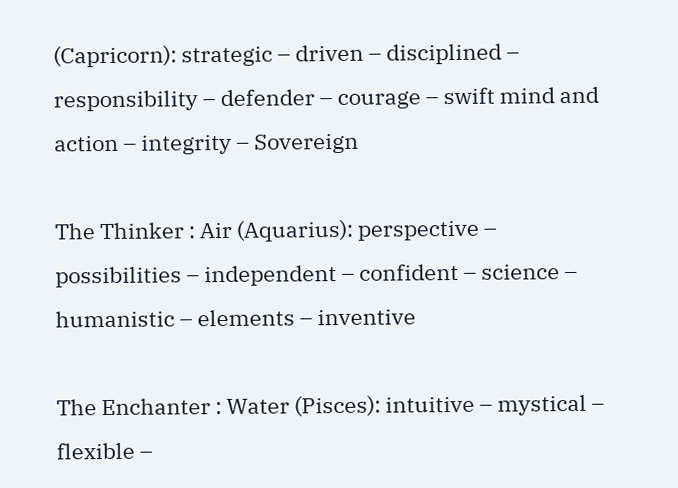(Capricorn): strategic – driven – disciplined – responsibility – defender – courage – swift mind and action – integrity – Sovereign

The Thinker : Air (Aquarius): perspective – possibilities – independent – confident – science – humanistic – elements – inventive

The Enchanter : Water (Pisces): intuitive – mystical – flexible –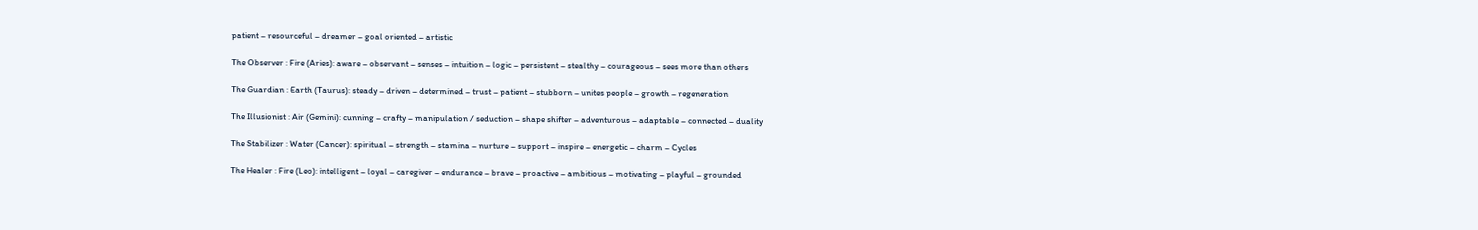patient – resourceful – dreamer – goal oriented – artistic

The Observer : Fire (Aries): aware – observant – senses – intuition – logic – persistent – stealthy – courageous – sees more than others

The Guardian : Earth (Taurus): steady – driven – determined – trust – patient – stubborn – unites people – growth – regeneration

The Illusionist : Air (Gemini): cunning – crafty – manipulation / seduction – shape shifter – adventurous – adaptable – connected – duality

The Stabilizer : Water (Cancer): spiritual – strength – stamina – nurture – support – inspire – energetic – charm – Cycles

The Healer : Fire (Leo): intelligent – loyal – caregiver – endurance – brave – proactive – ambitious – motivating – playful – grounded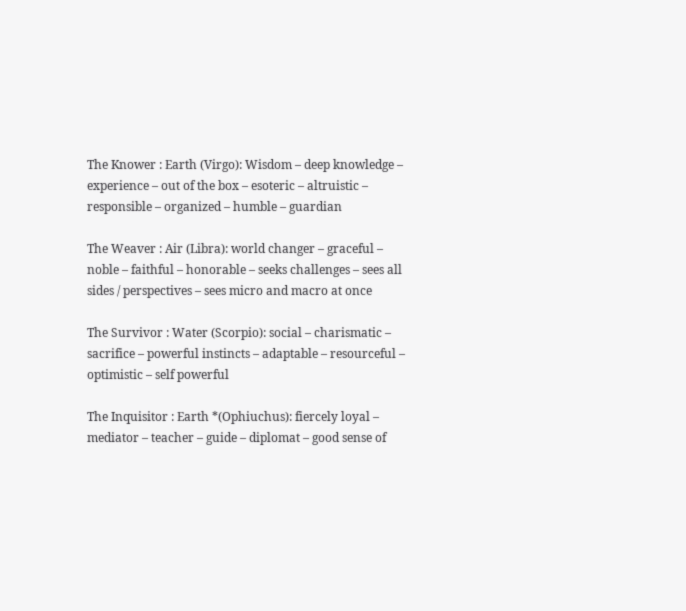The Knower : Earth (Virgo): Wisdom – deep knowledge – experience – out of the box – esoteric – altruistic – responsible – organized – humble – guardian

The Weaver : Air (Libra): world changer – graceful – noble – faithful – honorable – seeks challenges – sees all sides / perspectives – sees micro and macro at once

The Survivor : Water (Scorpio): social – charismatic – sacrifice – powerful instincts – adaptable – resourceful – optimistic – self powerful

The Inquisitor : Earth *(Ophiuchus): fiercely loyal – mediator – teacher – guide – diplomat – good sense of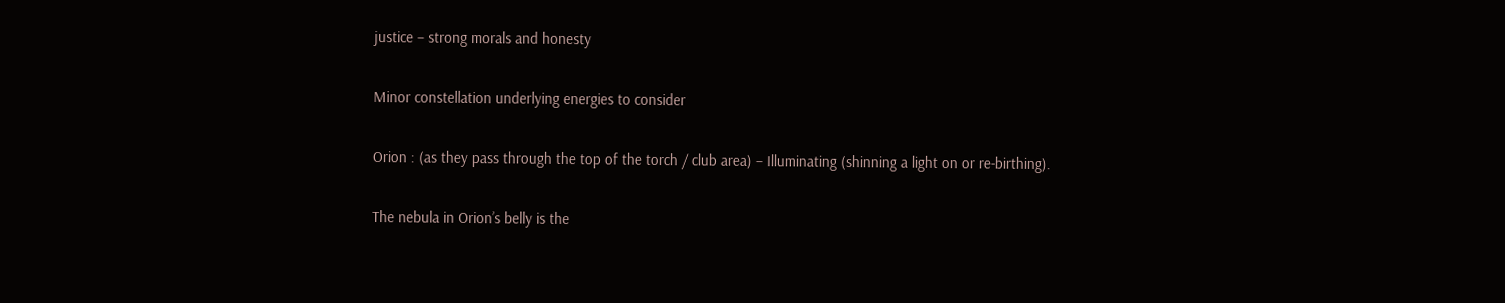justice – strong morals and honesty

Minor constellation underlying energies to consider

Orion : (as they pass through the top of the torch / club area) – Illuminating (shinning a light on or re-birthing).

The nebula in Orion’s belly is the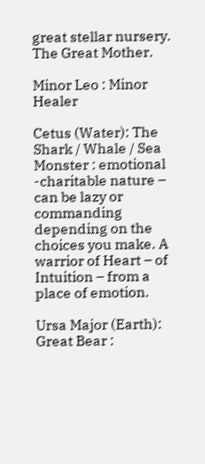great stellar nursery. The Great Mother.

Minor Leo : Minor Healer

Cetus (Water): The Shark / Whale / Sea Monster : emotional -charitable nature – can be lazy or commanding depending on the choices you make. A warrior of Heart – of Intuition – from a place of emotion.

Ursa Major (Earth): Great Bear :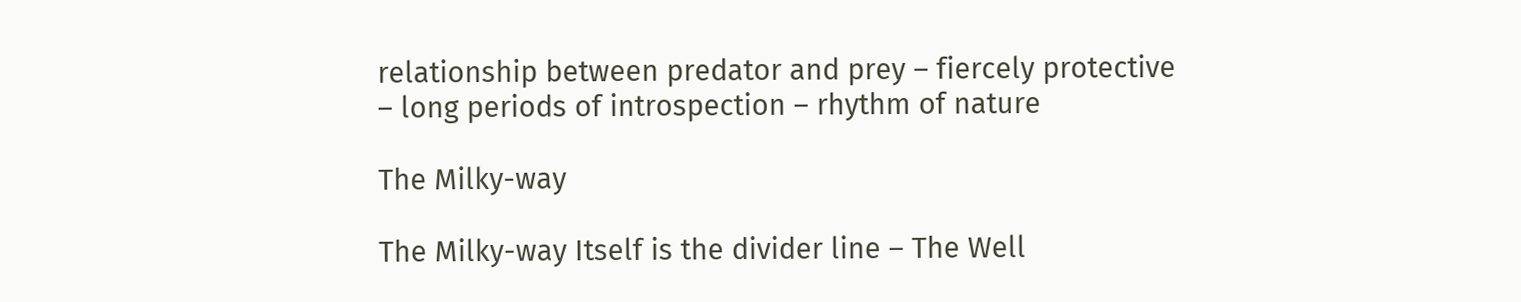relationship between predator and prey – fiercely protective – long periods of introspection – rhythm of nature

The Milky-way

The Milky-way Itself is the divider line – The Well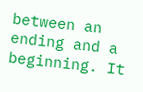between an ending and a beginning. It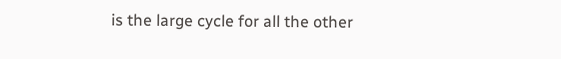is the large cycle for all the other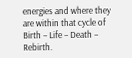energies and where they are within that cycle of Birth – Life – Death – Rebirth.